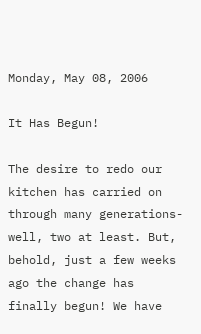Monday, May 08, 2006

It Has Begun!

The desire to redo our kitchen has carried on through many generations- well, two at least. But, behold, just a few weeks ago the change has finally begun! We have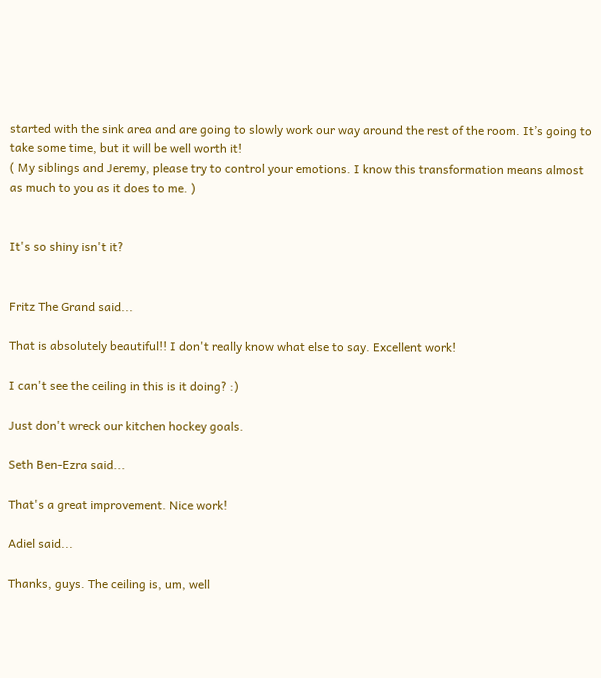started with the sink area and are going to slowly work our way around the rest of the room. It’s going to take some time, but it will be well worth it!
( My siblings and Jeremy, please try to control your emotions. I know this transformation means almost as much to you as it does to me. )


It's so shiny isn't it?


Fritz The Grand said...

That is absolutely beautiful!! I don't really know what else to say. Excellent work!

I can't see the ceiling in this is it doing? :)

Just don't wreck our kitchen hockey goals.

Seth Ben-Ezra said...

That's a great improvement. Nice work!

Adiel said...

Thanks, guys. The ceiling is, um, well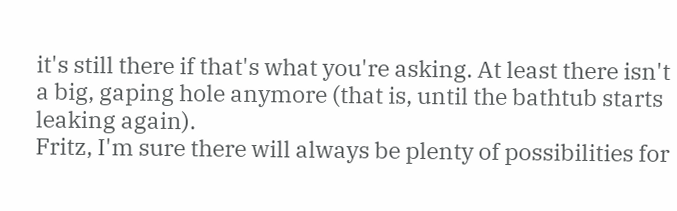it's still there if that's what you're asking. At least there isn't a big, gaping hole anymore (that is, until the bathtub starts leaking again).
Fritz, I'm sure there will always be plenty of possibilities for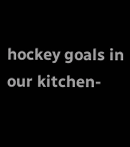hockey goals in our kitchen-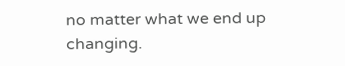no matter what we end up changing.